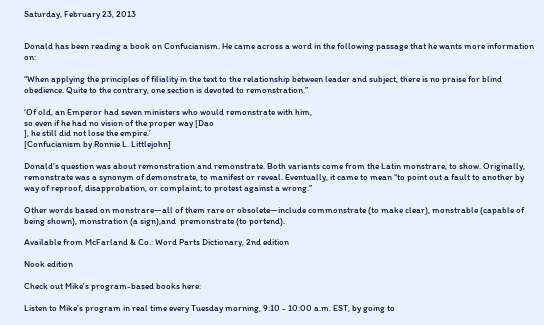Saturday, February 23, 2013


Donald has been reading a book on Confucianism. He came across a word in the following passage that he wants more information on:

“When applying the principles of filiality in the text to the relationship between leader and subject, there is no praise for blind obedience. Quite to the contrary, one section is devoted to remonstration.”

‘Of old, an Emperor had seven ministers who would remonstrate with him,
so even if he had no vision of the proper way [Dao
], he still did not lose the empire.’
[Confucianism by Ronnie L. Littlejohn]

Donald’s question was about remonstration and remonstrate. Both variants come from the Latin monstrare, to show. Originally, remonstrate was a synonym of demonstrate, to manifest or reveal. Eventually, it came to mean “to point out a fault to another by way of reproof, disapprobation, or complaint; to protest against a wrong.”

Other words based on monstrare—all of them rare or obsolete—include commonstrate (to make clear), monstrable (capable of being shown), monstration (a sign),and  premonstrate (to portend).

Available from McFarland & Co.: Word Parts Dictionary, 2nd edition

Nook edition

Check out Mike's program-based books here:

Listen to Mike’s program in real time every Tuesday morning, 9:10 - 10:00 a.m. EST, by going to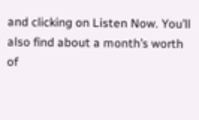and clicking on Listen Now. You’ll also find about a month’s worth of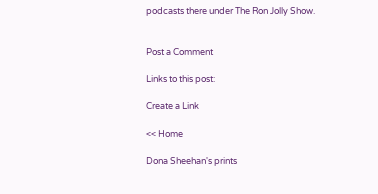podcasts there under The Ron Jolly Show.


Post a Comment

Links to this post:

Create a Link

<< Home

Dona Sheehan's prints